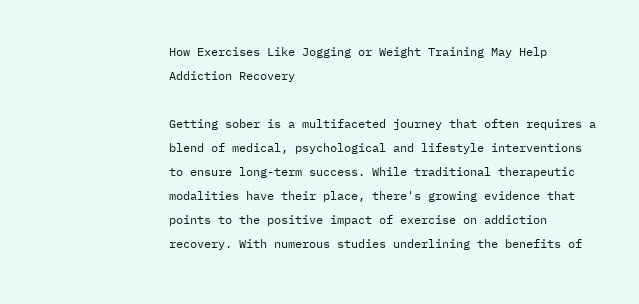How Exercises Like Jogging or Weight Training May Help Addiction Recovery

Getting sober is a multifaceted journey that often requires a blend of medical, psychological and lifestyle interventions to ensure long-term success. While traditional therapeutic modalities have their place, there's growing evidence that points to the positive impact of exercise on addiction recovery. With numerous studies underlining the benefits of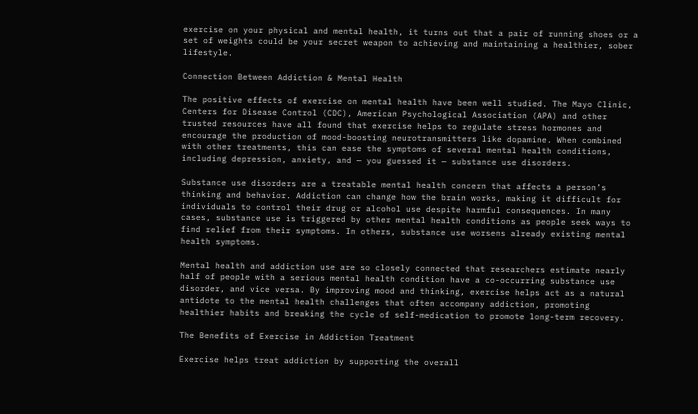exercise on your physical and mental health, it turns out that a pair of running shoes or a set of weights could be your secret weapon to achieving and maintaining a healthier, sober lifestyle.

Connection Between Addiction & Mental Health

The positive effects of exercise on mental health have been well studied. The Mayo Clinic, Centers for Disease Control (CDC), American Psychological Association (APA) and other trusted resources have all found that exercise helps to regulate stress hormones and encourage the production of mood-boosting neurotransmitters like dopamine. When combined with other treatments, this can ease the symptoms of several mental health conditions, including depression, anxiety, and — you guessed it — substance use disorders.

Substance use disorders are a treatable mental health concern that affects a person’s thinking and behavior. Addiction can change how the brain works, making it difficult for individuals to control their drug or alcohol use despite harmful consequences. In many cases, substance use is triggered by other mental health conditions as people seek ways to find relief from their symptoms. In others, substance use worsens already existing mental health symptoms.

Mental health and addiction use are so closely connected that researchers estimate nearly half of people with a serious mental health condition have a co-occurring substance use disorder, and vice versa. By improving mood and thinking, exercise helps act as a natural antidote to the mental health challenges that often accompany addiction, promoting healthier habits and breaking the cycle of self-medication to promote long-term recovery.

The Benefits of Exercise in Addiction Treatment

Exercise helps treat addiction by supporting the overall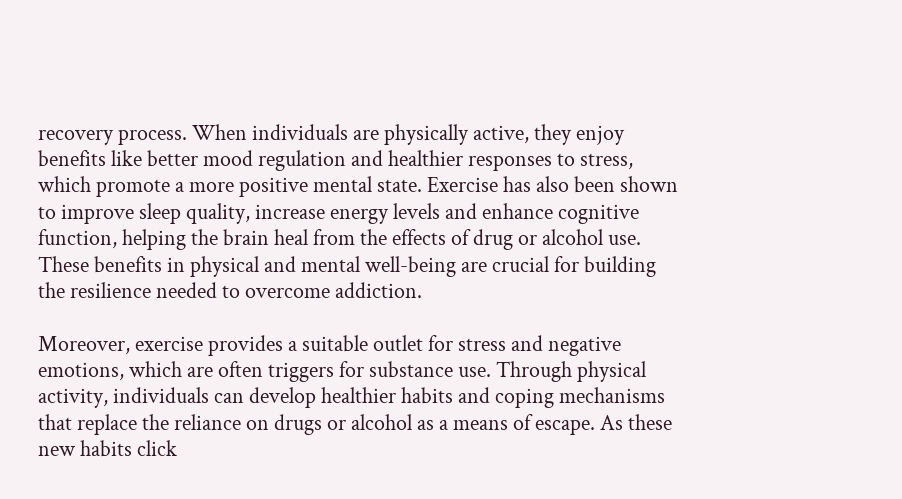recovery process. When individuals are physically active, they enjoy benefits like better mood regulation and healthier responses to stress, which promote a more positive mental state. Exercise has also been shown to improve sleep quality, increase energy levels and enhance cognitive function, helping the brain heal from the effects of drug or alcohol use. These benefits in physical and mental well-being are crucial for building the resilience needed to overcome addiction.

Moreover, exercise provides a suitable outlet for stress and negative emotions, which are often triggers for substance use. Through physical activity, individuals can develop healthier habits and coping mechanisms that replace the reliance on drugs or alcohol as a means of escape. As these new habits click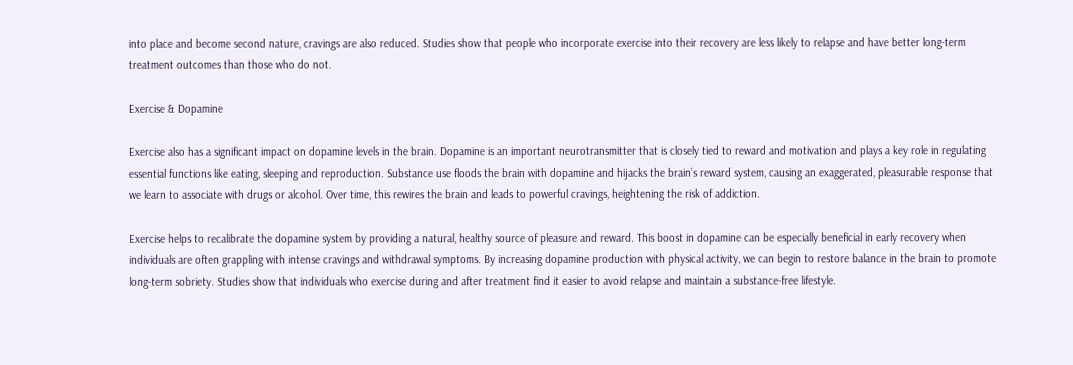into place and become second nature, cravings are also reduced. Studies show that people who incorporate exercise into their recovery are less likely to relapse and have better long-term treatment outcomes than those who do not.

Exercise & Dopamine

Exercise also has a significant impact on dopamine levels in the brain. Dopamine is an important neurotransmitter that is closely tied to reward and motivation and plays a key role in regulating essential functions like eating, sleeping and reproduction. Substance use floods the brain with dopamine and hijacks the brain’s reward system, causing an exaggerated, pleasurable response that we learn to associate with drugs or alcohol. Over time, this rewires the brain and leads to powerful cravings, heightening the risk of addiction.

Exercise helps to recalibrate the dopamine system by providing a natural, healthy source of pleasure and reward. This boost in dopamine can be especially beneficial in early recovery when individuals are often grappling with intense cravings and withdrawal symptoms. By increasing dopamine production with physical activity, we can begin to restore balance in the brain to promote long-term sobriety. Studies show that individuals who exercise during and after treatment find it easier to avoid relapse and maintain a substance-free lifestyle.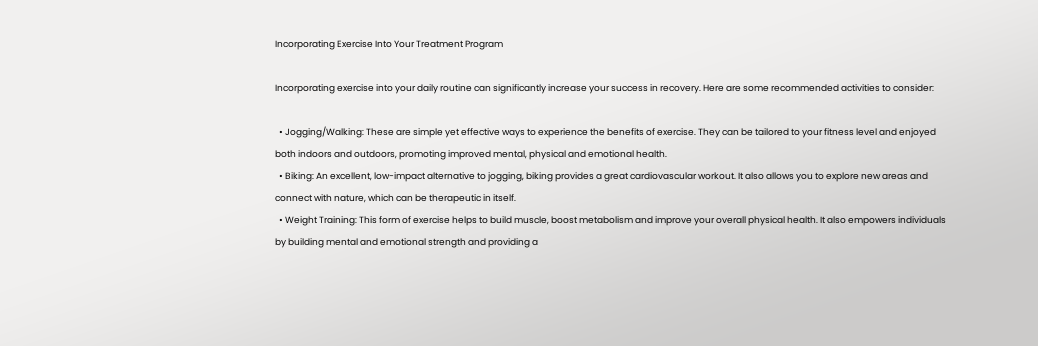Incorporating Exercise Into Your Treatment Program

Incorporating exercise into your daily routine can significantly increase your success in recovery. Here are some recommended activities to consider:

  • Jogging/Walking: These are simple yet effective ways to experience the benefits of exercise. They can be tailored to your fitness level and enjoyed both indoors and outdoors, promoting improved mental, physical and emotional health.
  • Biking: An excellent, low-impact alternative to jogging, biking provides a great cardiovascular workout. It also allows you to explore new areas and connect with nature, which can be therapeutic in itself.
  • Weight Training: This form of exercise helps to build muscle, boost metabolism and improve your overall physical health. It also empowers individuals by building mental and emotional strength and providing a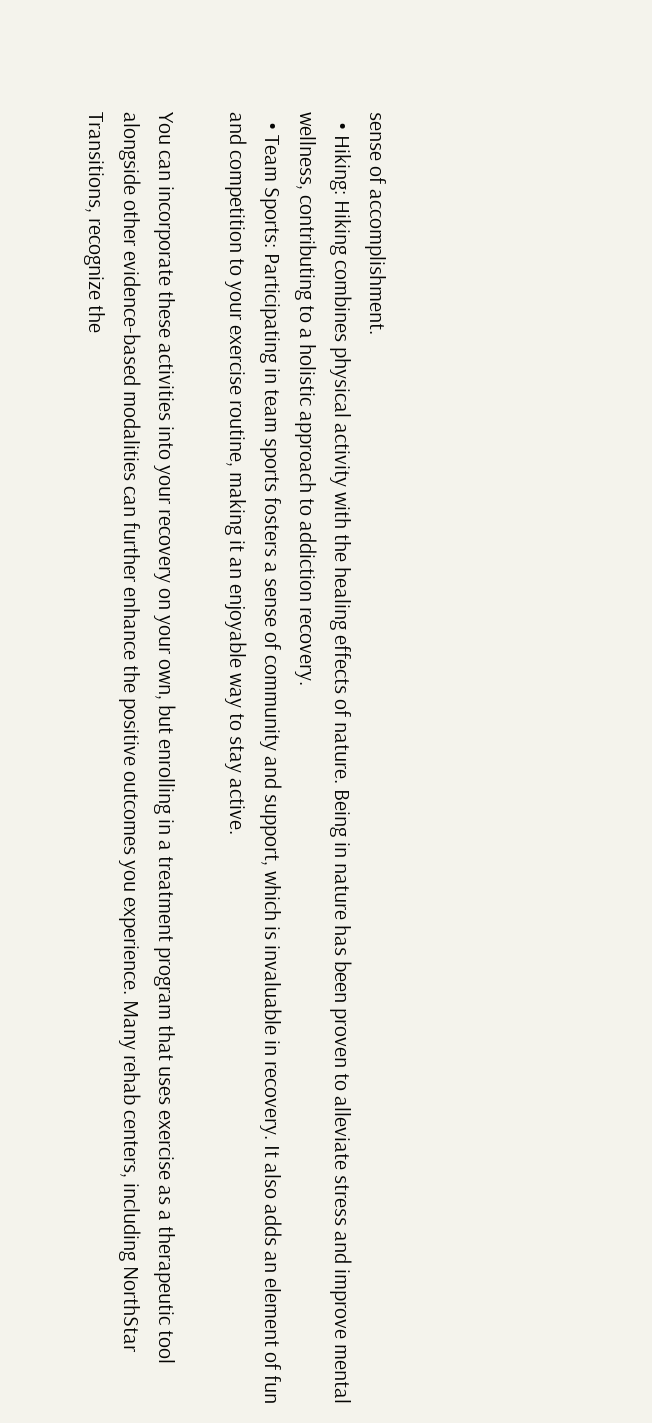sense of accomplishment.
  • Hiking: Hiking combines physical activity with the healing effects of nature. Being in nature has been proven to alleviate stress and improve mental wellness, contributing to a holistic approach to addiction recovery.
  • Team Sports: Participating in team sports fosters a sense of community and support, which is invaluable in recovery. It also adds an element of fun and competition to your exercise routine, making it an enjoyable way to stay active.

You can incorporate these activities into your recovery on your own, but enrolling in a treatment program that uses exercise as a therapeutic tool alongside other evidence-based modalities can further enhance the positive outcomes you experience. Many rehab centers, including NorthStar Transitions, recognize the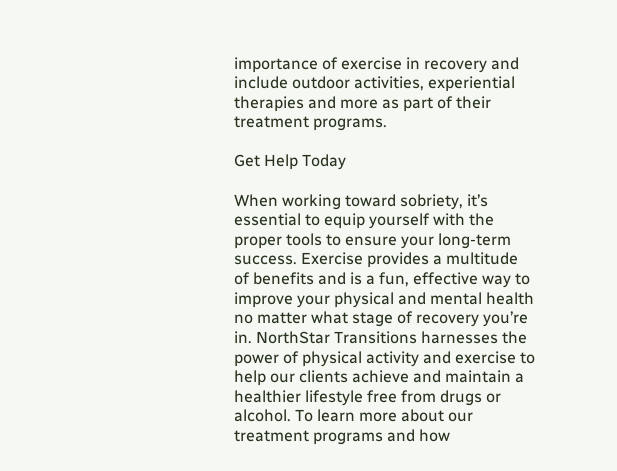importance of exercise in recovery and include outdoor activities, experiential therapies and more as part of their treatment programs.

Get Help Today

When working toward sobriety, it’s essential to equip yourself with the proper tools to ensure your long-term success. Exercise provides a multitude of benefits and is a fun, effective way to improve your physical and mental health no matter what stage of recovery you’re in. NorthStar Transitions harnesses the power of physical activity and exercise to help our clients achieve and maintain a healthier lifestyle free from drugs or alcohol. To learn more about our treatment programs and how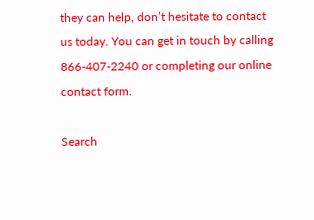they can help, don’t hesitate to contact us today. You can get in touch by calling 866-407-2240 or completing our online contact form.

Search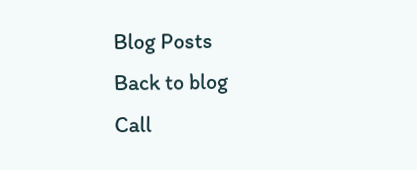Blog Posts
Back to blog
Call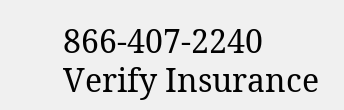866-407-2240
Verify Insurance